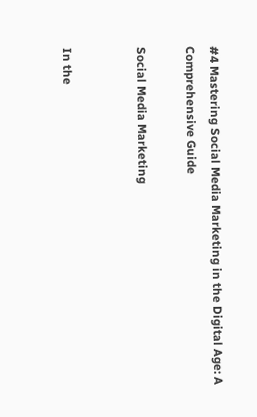#4 Mastering Social Media Marketing in the Digital Age: A Comprehensive Guide

Social Media Marketing


In the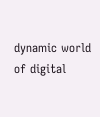dynamic world of digital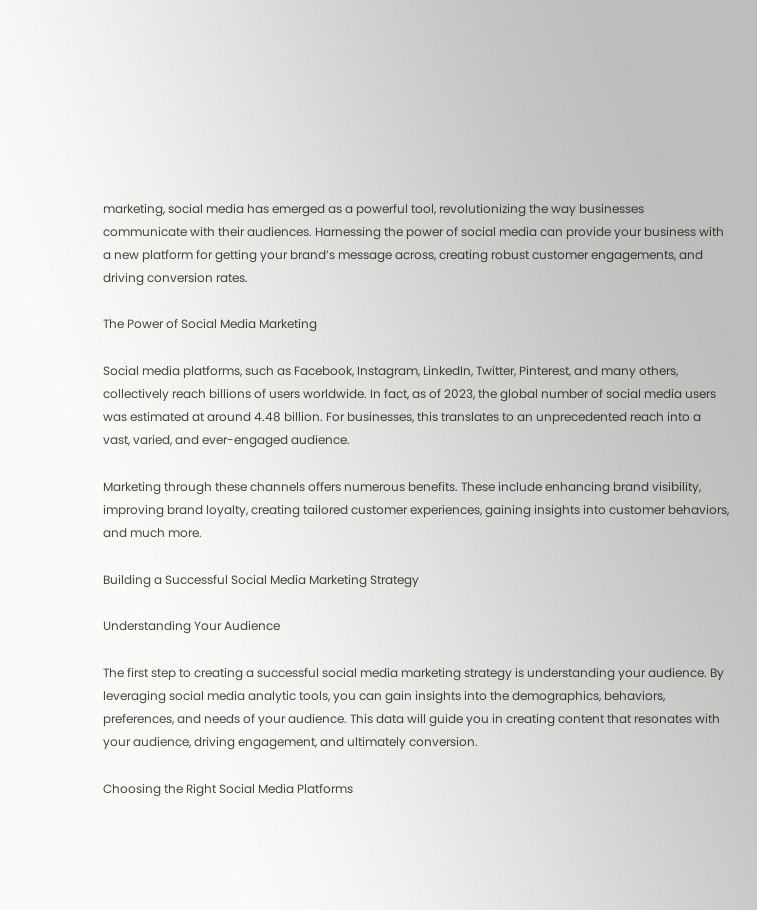marketing, social media has emerged as a powerful tool, revolutionizing the way businesses communicate with their audiences. Harnessing the power of social media can provide your business with a new platform for getting your brand’s message across, creating robust customer engagements, and driving conversion rates.

The Power of Social Media Marketing

Social media platforms, such as Facebook, Instagram, LinkedIn, Twitter, Pinterest, and many others, collectively reach billions of users worldwide. In fact, as of 2023, the global number of social media users was estimated at around 4.48 billion. For businesses, this translates to an unprecedented reach into a vast, varied, and ever-engaged audience.

Marketing through these channels offers numerous benefits. These include enhancing brand visibility, improving brand loyalty, creating tailored customer experiences, gaining insights into customer behaviors, and much more.

Building a Successful Social Media Marketing Strategy

Understanding Your Audience

The first step to creating a successful social media marketing strategy is understanding your audience. By leveraging social media analytic tools, you can gain insights into the demographics, behaviors, preferences, and needs of your audience. This data will guide you in creating content that resonates with your audience, driving engagement, and ultimately conversion.

Choosing the Right Social Media Platforms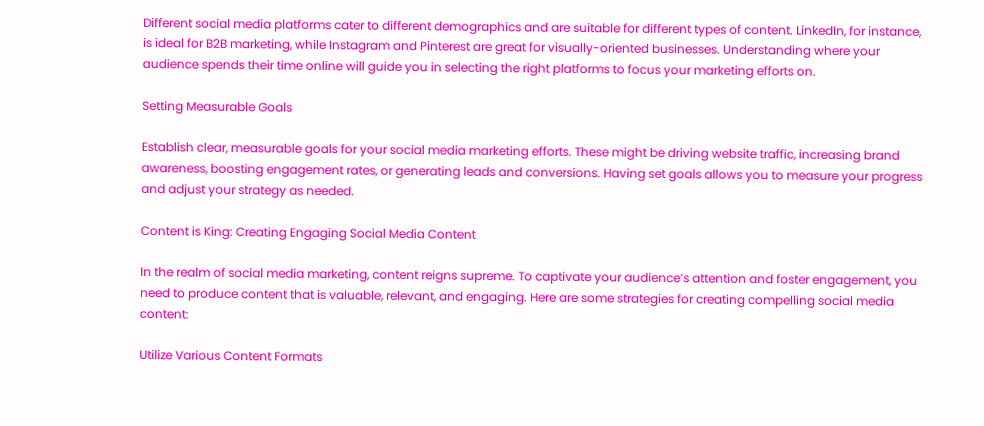Different social media platforms cater to different demographics and are suitable for different types of content. LinkedIn, for instance, is ideal for B2B marketing, while Instagram and Pinterest are great for visually-oriented businesses. Understanding where your audience spends their time online will guide you in selecting the right platforms to focus your marketing efforts on.

Setting Measurable Goals

Establish clear, measurable goals for your social media marketing efforts. These might be driving website traffic, increasing brand awareness, boosting engagement rates, or generating leads and conversions. Having set goals allows you to measure your progress and adjust your strategy as needed.

Content is King: Creating Engaging Social Media Content

In the realm of social media marketing, content reigns supreme. To captivate your audience’s attention and foster engagement, you need to produce content that is valuable, relevant, and engaging. Here are some strategies for creating compelling social media content:

Utilize Various Content Formats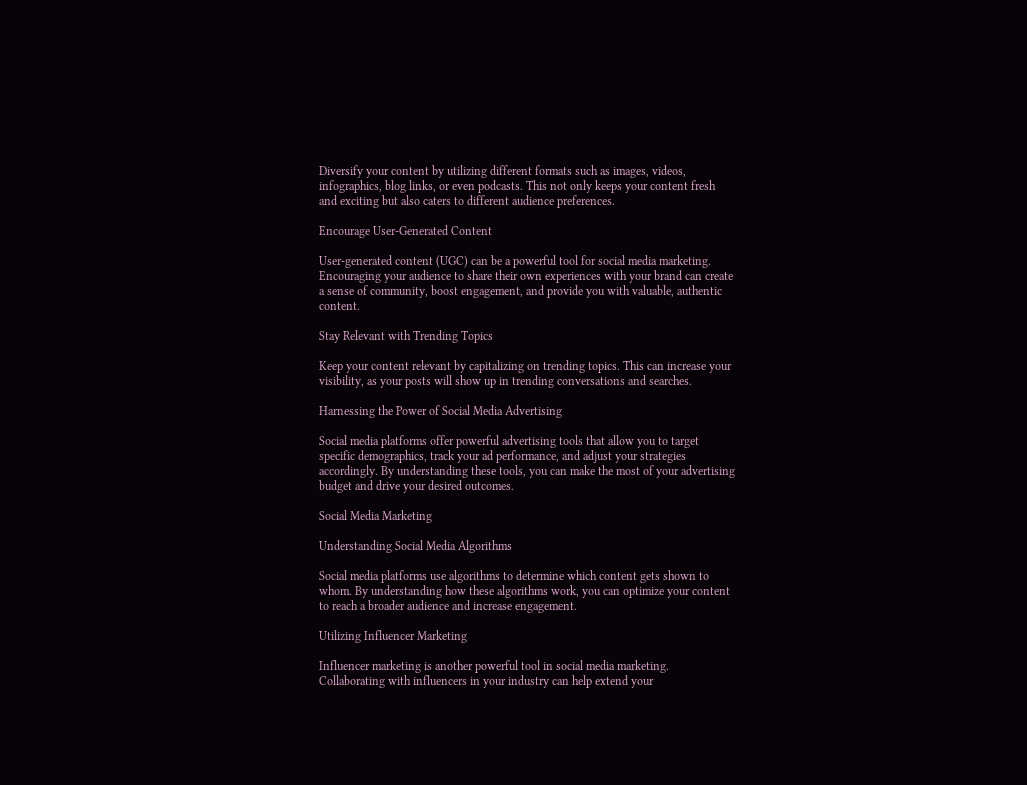Diversify your content by utilizing different formats such as images, videos, infographics, blog links, or even podcasts. This not only keeps your content fresh and exciting but also caters to different audience preferences.

Encourage User-Generated Content

User-generated content (UGC) can be a powerful tool for social media marketing. Encouraging your audience to share their own experiences with your brand can create a sense of community, boost engagement, and provide you with valuable, authentic content.

Stay Relevant with Trending Topics

Keep your content relevant by capitalizing on trending topics. This can increase your visibility, as your posts will show up in trending conversations and searches.

Harnessing the Power of Social Media Advertising

Social media platforms offer powerful advertising tools that allow you to target specific demographics, track your ad performance, and adjust your strategies accordingly. By understanding these tools, you can make the most of your advertising budget and drive your desired outcomes.

Social Media Marketing

Understanding Social Media Algorithms

Social media platforms use algorithms to determine which content gets shown to whom. By understanding how these algorithms work, you can optimize your content to reach a broader audience and increase engagement.

Utilizing Influencer Marketing

Influencer marketing is another powerful tool in social media marketing. Collaborating with influencers in your industry can help extend your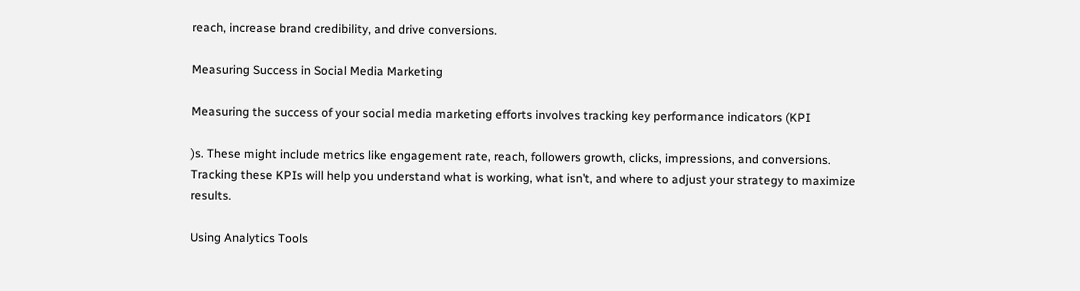reach, increase brand credibility, and drive conversions.

Measuring Success in Social Media Marketing

Measuring the success of your social media marketing efforts involves tracking key performance indicators (KPI

)s. These might include metrics like engagement rate, reach, followers growth, clicks, impressions, and conversions. Tracking these KPIs will help you understand what is working, what isn’t, and where to adjust your strategy to maximize results.

Using Analytics Tools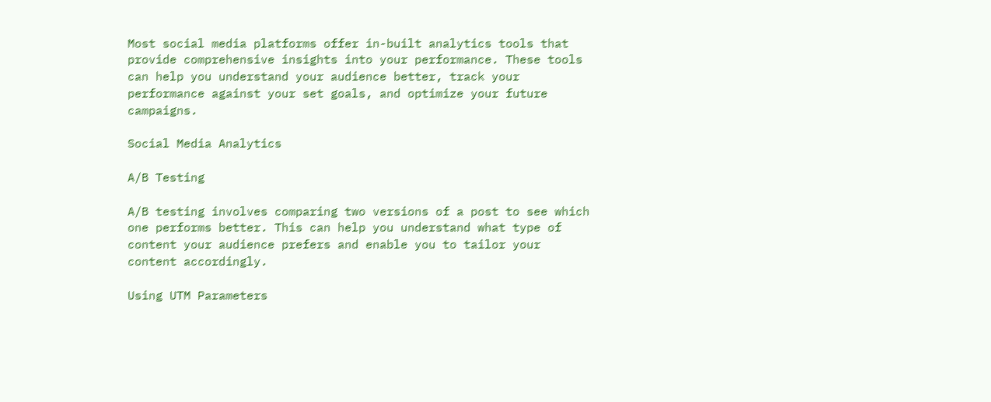Most social media platforms offer in-built analytics tools that provide comprehensive insights into your performance. These tools can help you understand your audience better, track your performance against your set goals, and optimize your future campaigns.

Social Media Analytics

A/B Testing

A/B testing involves comparing two versions of a post to see which one performs better. This can help you understand what type of content your audience prefers and enable you to tailor your content accordingly.

Using UTM Parameters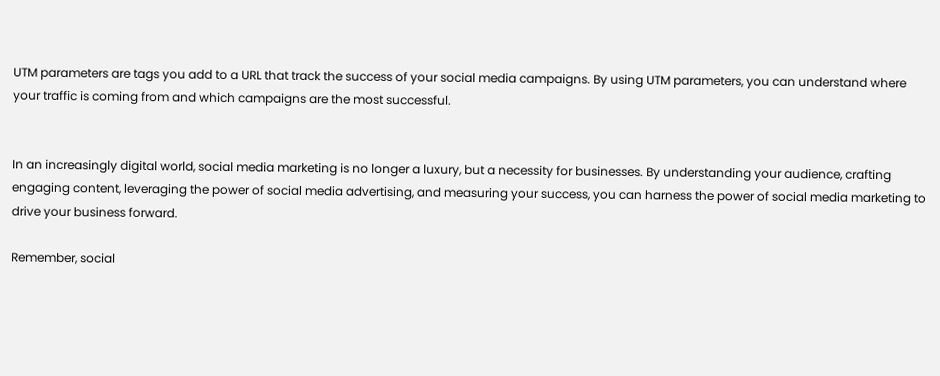UTM parameters are tags you add to a URL that track the success of your social media campaigns. By using UTM parameters, you can understand where your traffic is coming from and which campaigns are the most successful.


In an increasingly digital world, social media marketing is no longer a luxury, but a necessity for businesses. By understanding your audience, crafting engaging content, leveraging the power of social media advertising, and measuring your success, you can harness the power of social media marketing to drive your business forward.

Remember, social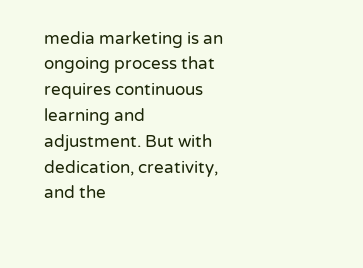media marketing is an ongoing process that requires continuous learning and adjustment. But with dedication, creativity, and the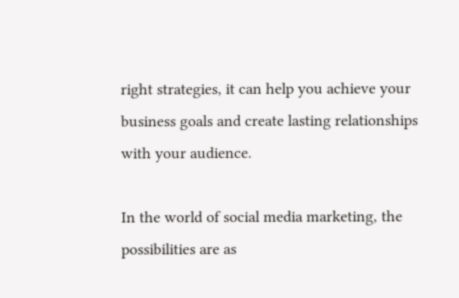right strategies, it can help you achieve your business goals and create lasting relationships with your audience.

In the world of social media marketing, the possibilities are as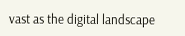vast as the digital landscape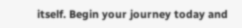itself. Begin your journey today and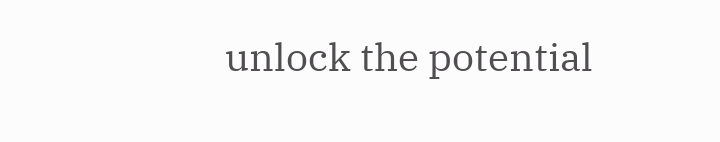unlock the potential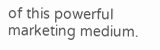of this powerful marketing medium.